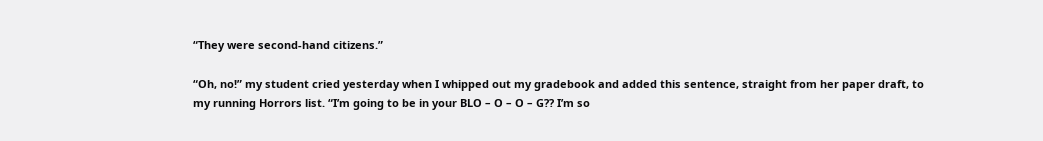“They were second-hand citizens.”

“Oh, no!” my student cried yesterday when I whipped out my gradebook and added this sentence, straight from her paper draft, to my running Horrors list. “I’m going to be in your BLO – O – O – G?? I’m so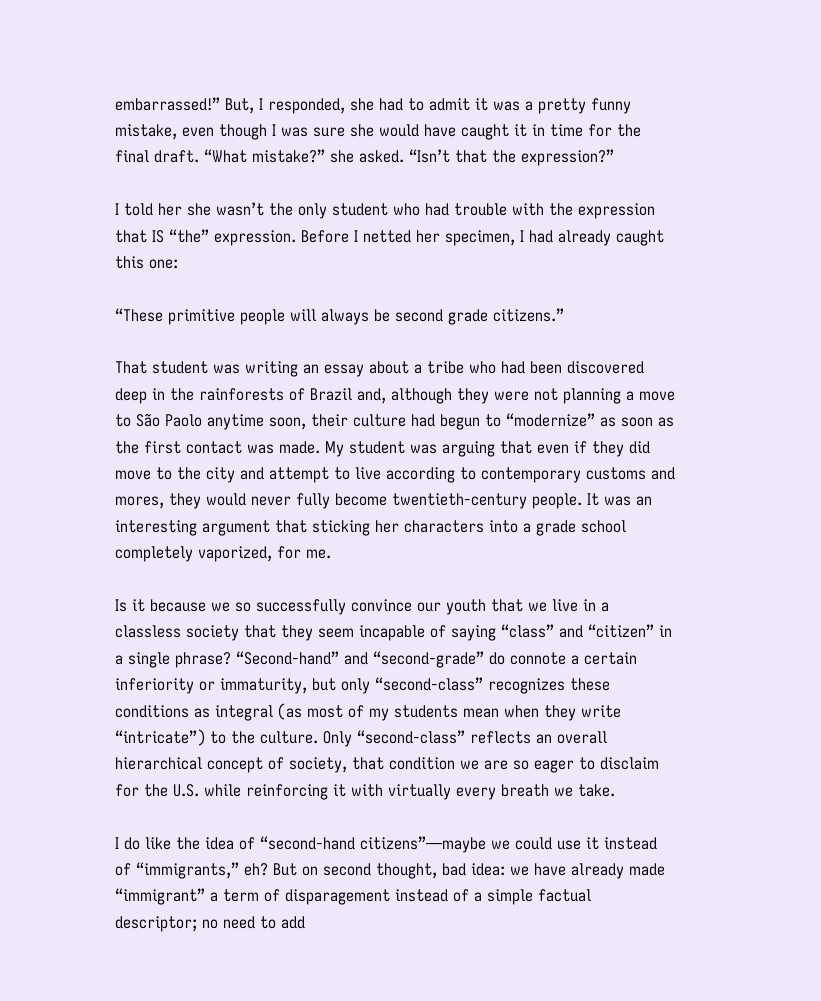embarrassed!” But, I responded, she had to admit it was a pretty funny mistake, even though I was sure she would have caught it in time for the final draft. “What mistake?” she asked. “Isn’t that the expression?”

I told her she wasn’t the only student who had trouble with the expression that IS “the” expression. Before I netted her specimen, I had already caught this one:

“These primitive people will always be second grade citizens.”

That student was writing an essay about a tribe who had been discovered deep in the rainforests of Brazil and, although they were not planning a move to São Paolo anytime soon, their culture had begun to “modernize” as soon as the first contact was made. My student was arguing that even if they did move to the city and attempt to live according to contemporary customs and mores, they would never fully become twentieth-century people. It was an interesting argument that sticking her characters into a grade school completely vaporized, for me.

Is it because we so successfully convince our youth that we live in a classless society that they seem incapable of saying “class” and “citizen” in a single phrase? “Second-hand” and “second-grade” do connote a certain inferiority or immaturity, but only “second-class” recognizes these conditions as integral (as most of my students mean when they write “intricate”) to the culture. Only “second-class” reflects an overall hierarchical concept of society, that condition we are so eager to disclaim for the U.S. while reinforcing it with virtually every breath we take.

I do like the idea of “second-hand citizens”—maybe we could use it instead of “immigrants,” eh? But on second thought, bad idea: we have already made “immigrant” a term of disparagement instead of a simple factual descriptor; no need to add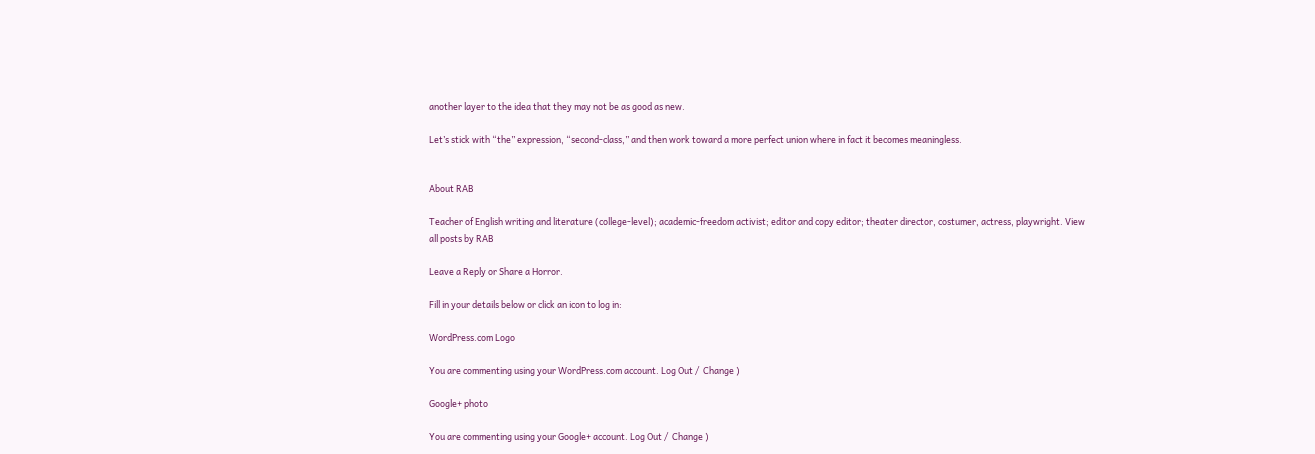another layer to the idea that they may not be as good as new.

Let’s stick with “the” expression, “second-class,” and then work toward a more perfect union where in fact it becomes meaningless.


About RAB

Teacher of English writing and literature (college-level); academic-freedom activist; editor and copy editor; theater director, costumer, actress, playwright. View all posts by RAB

Leave a Reply or Share a Horror.

Fill in your details below or click an icon to log in:

WordPress.com Logo

You are commenting using your WordPress.com account. Log Out /  Change )

Google+ photo

You are commenting using your Google+ account. Log Out /  Change )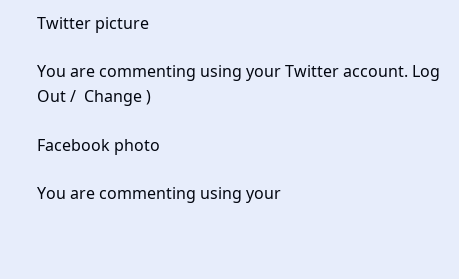Twitter picture

You are commenting using your Twitter account. Log Out /  Change )

Facebook photo

You are commenting using your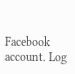Facebook account. Log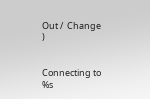Out /  Change )


Connecting to %s